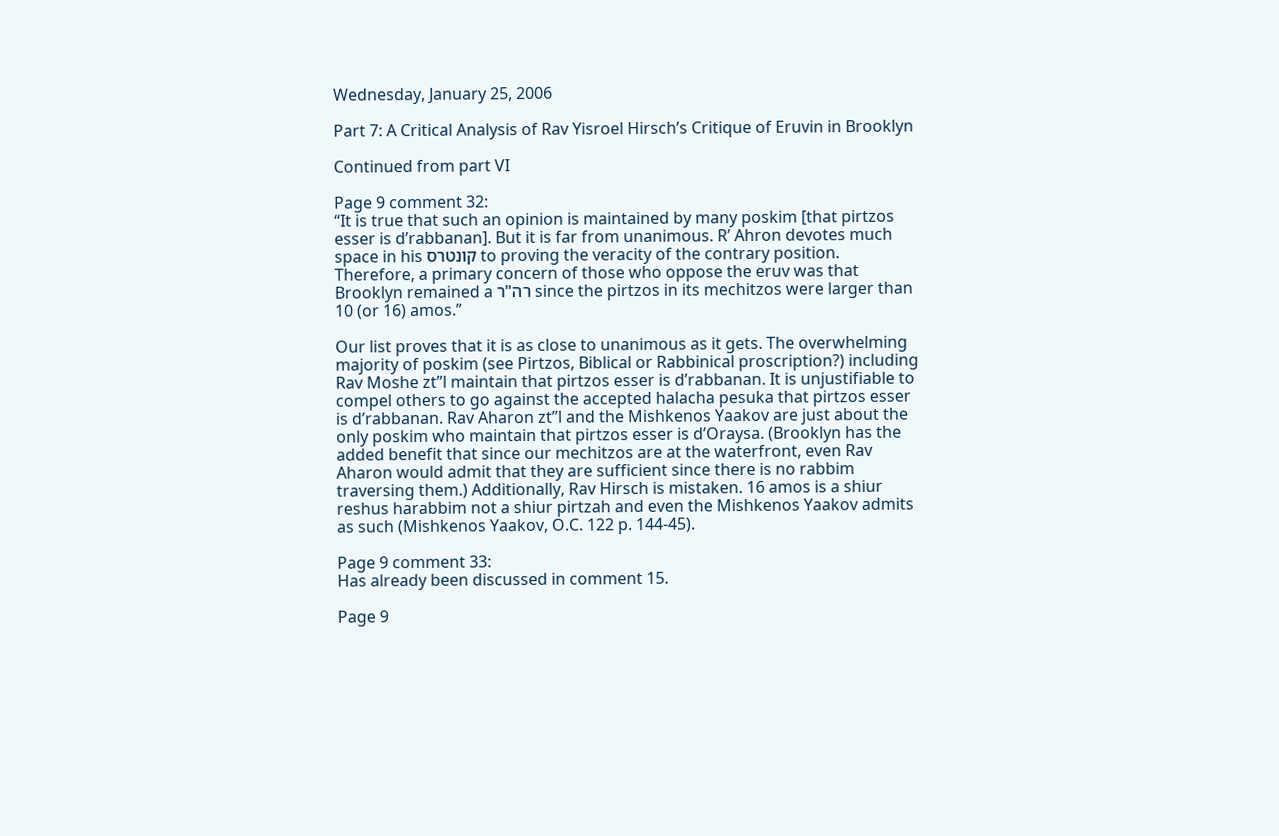Wednesday, January 25, 2006

Part 7: A Critical Analysis of Rav Yisroel Hirsch’s Critique of Eruvin in Brooklyn

Continued from part VI

Page 9 comment 32:
“It is true that such an opinion is maintained by many poskim [that pirtzos esser is d’rabbanan]. But it is far from unanimous. R’ Ahron devotes much space in his קונטרס to proving the veracity of the contrary position. Therefore, a primary concern of those who oppose the eruv was that Brooklyn remained a רה"ר since the pirtzos in its mechitzos were larger than 10 (or 16) amos.”

Our list proves that it is as close to unanimous as it gets. The overwhelming majority of poskim (see Pirtzos, Biblical or Rabbinical proscription?) including Rav Moshe zt”l maintain that pirtzos esser is d’rabbanan. It is unjustifiable to compel others to go against the accepted halacha pesuka that pirtzos esser is d’rabbanan. Rav Aharon zt”l and the Mishkenos Yaakov are just about the only poskim who maintain that pirtzos esser is d’Oraysa. (Brooklyn has the added benefit that since our mechitzos are at the waterfront, even Rav Aharon would admit that they are sufficient since there is no rabbim traversing them.) Additionally, Rav Hirsch is mistaken. 16 amos is a shiur reshus harabbim not a shiur pirtzah and even the Mishkenos Yaakov admits as such (Mishkenos Yaakov, O.C. 122 p. 144-45).

Page 9 comment 33:
Has already been discussed in comment 15.

Page 9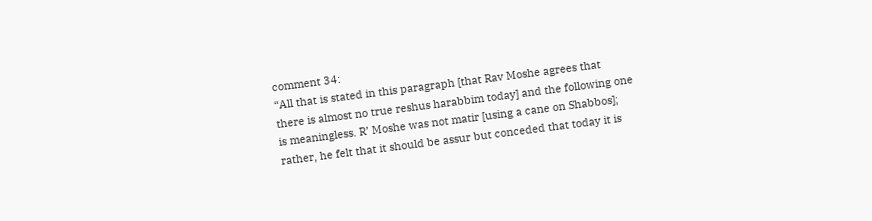comment 34:
“All that is stated in this paragraph [that Rav Moshe agrees that there is almost no true reshus harabbim today] and the following one is meaningless. R’ Moshe was not matir [using a cane on Shabbos]; rather, he felt that it should be assur but conceded that today it is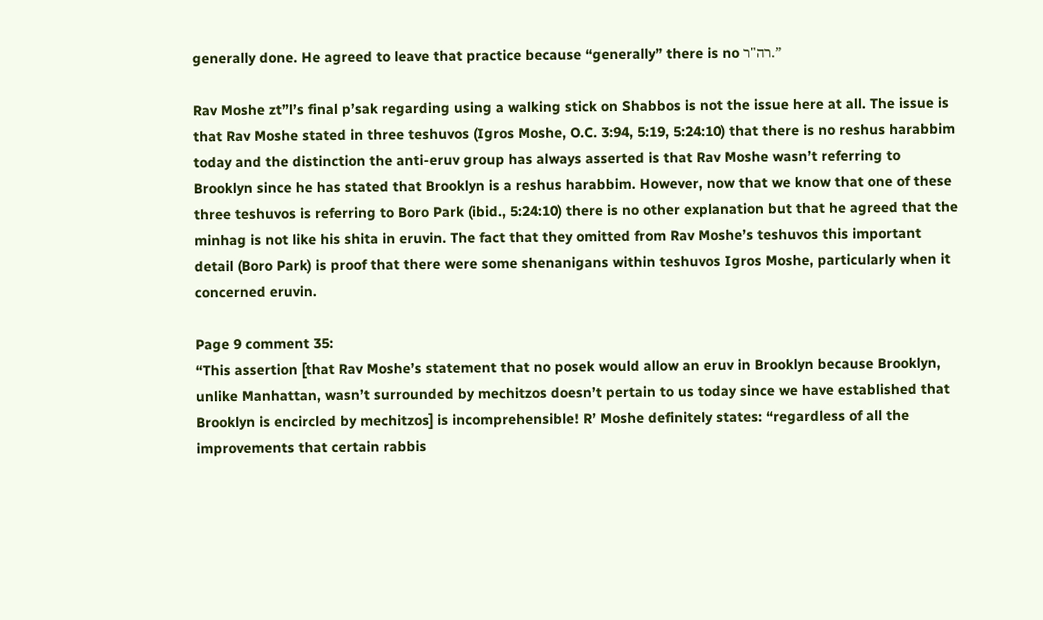generally done. He agreed to leave that practice because “generally” there is no רה"ר.”

Rav Moshe zt”l’s final p’sak regarding using a walking stick on Shabbos is not the issue here at all. The issue is that Rav Moshe stated in three teshuvos (Igros Moshe, O.C. 3:94, 5:19, 5:24:10) that there is no reshus harabbim today and the distinction the anti-eruv group has always asserted is that Rav Moshe wasn’t referring to Brooklyn since he has stated that Brooklyn is a reshus harabbim. However, now that we know that one of these three teshuvos is referring to Boro Park (ibid., 5:24:10) there is no other explanation but that he agreed that the minhag is not like his shita in eruvin. The fact that they omitted from Rav Moshe’s teshuvos this important detail (Boro Park) is proof that there were some shenanigans within teshuvos Igros Moshe, particularly when it concerned eruvin.

Page 9 comment 35:
“This assertion [that Rav Moshe’s statement that no posek would allow an eruv in Brooklyn because Brooklyn, unlike Manhattan, wasn’t surrounded by mechitzos doesn’t pertain to us today since we have established that Brooklyn is encircled by mechitzos] is incomprehensible! R’ Moshe definitely states: “regardless of all the improvements that certain rabbis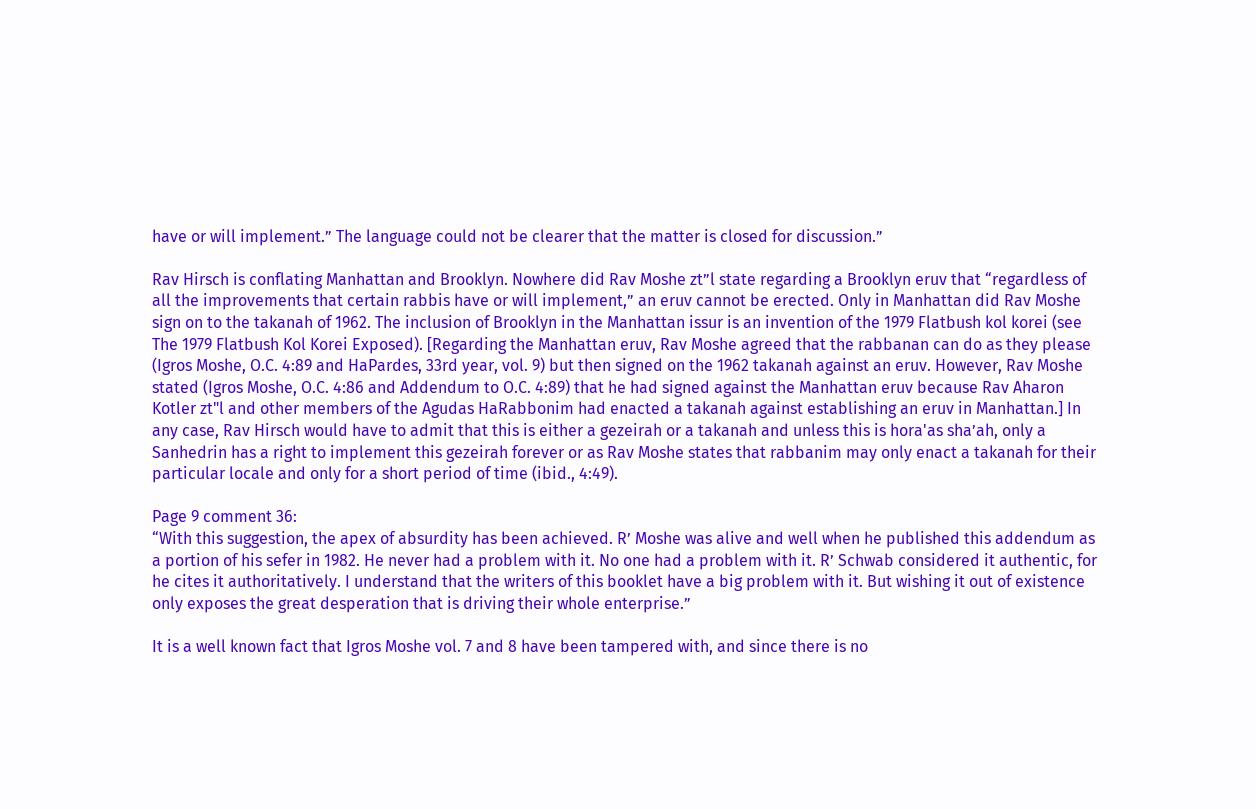have or will implement.” The language could not be clearer that the matter is closed for discussion.”

Rav Hirsch is conflating Manhattan and Brooklyn. Nowhere did Rav Moshe zt”l state regarding a Brooklyn eruv that “regardless of all the improvements that certain rabbis have or will implement,” an eruv cannot be erected. Only in Manhattan did Rav Moshe sign on to the takanah of 1962. The inclusion of Brooklyn in the Manhattan issur is an invention of the 1979 Flatbush kol korei (see The 1979 Flatbush Kol Korei Exposed). [Regarding the Manhattan eruv, Rav Moshe agreed that the rabbanan can do as they please (Igros Moshe, O.C. 4:89 and HaPardes, 33rd year, vol. 9) but then signed on the 1962 takanah against an eruv. However, Rav Moshe stated (Igros Moshe, O.C. 4:86 and Addendum to O.C. 4:89) that he had signed against the Manhattan eruv because Rav Aharon Kotler zt"l and other members of the Agudas HaRabbonim had enacted a takanah against establishing an eruv in Manhattan.] In any case, Rav Hirsch would have to admit that this is either a gezeirah or a takanah and unless this is hora'as sha’ah, only a Sanhedrin has a right to implement this gezeirah forever or as Rav Moshe states that rabbanim may only enact a takanah for their particular locale and only for a short period of time (ibid., 4:49).

Page 9 comment 36:
“With this suggestion, the apex of absurdity has been achieved. R’ Moshe was alive and well when he published this addendum as a portion of his sefer in 1982. He never had a problem with it. No one had a problem with it. R’ Schwab considered it authentic, for he cites it authoritatively. I understand that the writers of this booklet have a big problem with it. But wishing it out of existence only exposes the great desperation that is driving their whole enterprise.”

It is a well known fact that Igros Moshe vol. 7 and 8 have been tampered with, and since there is no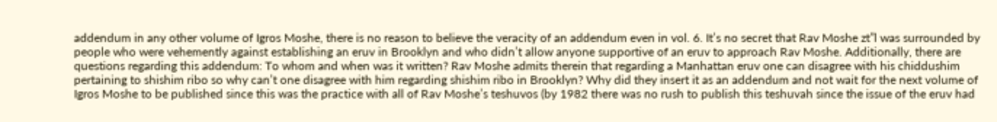addendum in any other volume of Igros Moshe, there is no reason to believe the veracity of an addendum even in vol. 6. It’s no secret that Rav Moshe zt”l was surrounded by people who were vehemently against establishing an eruv in Brooklyn and who didn’t allow anyone supportive of an eruv to approach Rav Moshe. Additionally, there are questions regarding this addendum: To whom and when was it written? Rav Moshe admits therein that regarding a Manhattan eruv one can disagree with his chiddushim pertaining to shishim ribo so why can’t one disagree with him regarding shishim ribo in Brooklyn? Why did they insert it as an addendum and not wait for the next volume of Igros Moshe to be published since this was the practice with all of Rav Moshe’s teshuvos (by 1982 there was no rush to publish this teshuvah since the issue of the eruv had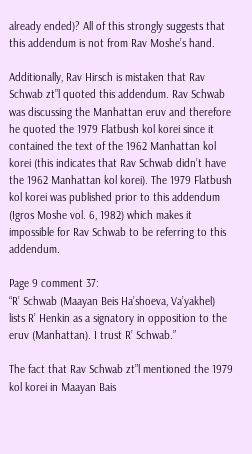already ended)? All of this strongly suggests that this addendum is not from Rav Moshe’s hand.

Additionally, Rav Hirsch is mistaken that Rav Schwab zt”l quoted this addendum. Rav Schwab was discussing the Manhattan eruv and therefore he quoted the 1979 Flatbush kol korei since it contained the text of the 1962 Manhattan kol korei (this indicates that Rav Schwab didn’t have the 1962 Manhattan kol korei). The 1979 Flatbush kol korei was published prior to this addendum (Igros Moshe vol. 6, 1982) which makes it impossible for Rav Schwab to be referring to this addendum.

Page 9 comment 37:
“R’ Schwab (Maayan Beis Ha’shoeva, Va’yakhel) lists R’ Henkin as a signatory in opposition to the eruv (Manhattan). I trust R’ Schwab.”

The fact that Rav Schwab zt”l mentioned the 1979 kol korei in Maayan Bais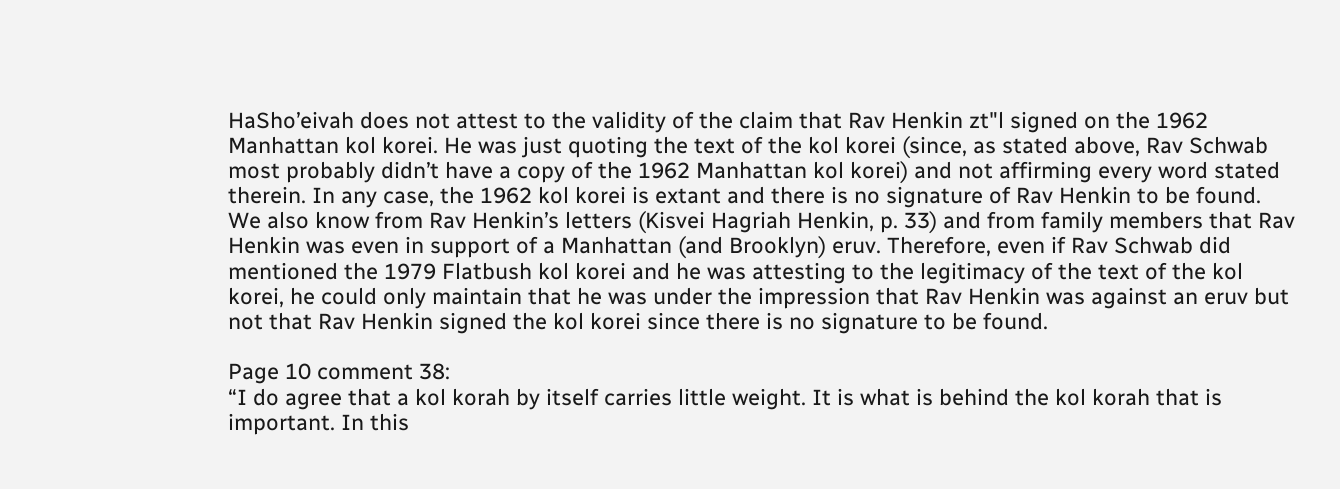HaSho’eivah does not attest to the validity of the claim that Rav Henkin zt"l signed on the 1962 Manhattan kol korei. He was just quoting the text of the kol korei (since, as stated above, Rav Schwab most probably didn’t have a copy of the 1962 Manhattan kol korei) and not affirming every word stated therein. In any case, the 1962 kol korei is extant and there is no signature of Rav Henkin to be found. We also know from Rav Henkin’s letters (Kisvei Hagriah Henkin, p. 33) and from family members that Rav Henkin was even in support of a Manhattan (and Brooklyn) eruv. Therefore, even if Rav Schwab did mentioned the 1979 Flatbush kol korei and he was attesting to the legitimacy of the text of the kol korei, he could only maintain that he was under the impression that Rav Henkin was against an eruv but not that Rav Henkin signed the kol korei since there is no signature to be found.

Page 10 comment 38:
“I do agree that a kol korah by itself carries little weight. It is what is behind the kol korah that is important. In this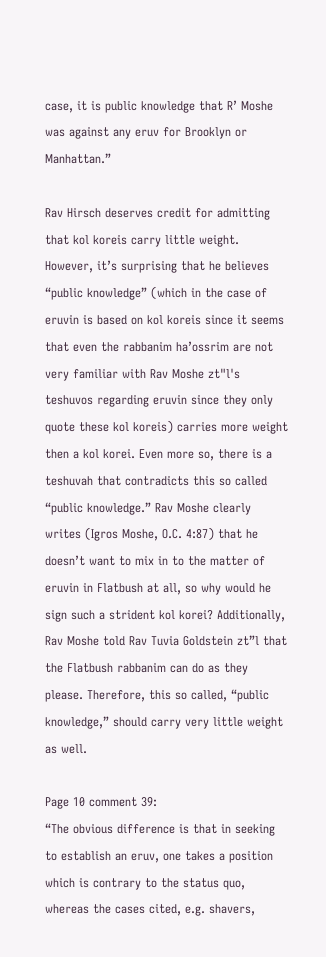case, it is public knowledge that R’ Moshe was against any eruv for Brooklyn or Manhattan.”

Rav Hirsch deserves credit for admitting that kol koreis carry little weight. However, it’s surprising that he believes “public knowledge” (which in the case of eruvin is based on kol koreis since it seems that even the rabbanim ha’ossrim are not very familiar with Rav Moshe zt"l's teshuvos regarding eruvin since they only quote these kol koreis) carries more weight then a kol korei. Even more so, there is a teshuvah that contradicts this so called “public knowledge.” Rav Moshe clearly writes (Igros Moshe, O.C. 4:87) that he doesn’t want to mix in to the matter of eruvin in Flatbush at all, so why would he sign such a strident kol korei? Additionally, Rav Moshe told Rav Tuvia Goldstein zt”l that the Flatbush rabbanim can do as they please. Therefore, this so called, “public knowledge,” should carry very little weight as well.

Page 10 comment 39:
“The obvious difference is that in seeking to establish an eruv, one takes a position which is contrary to the status quo, whereas the cases cited, e.g. shavers,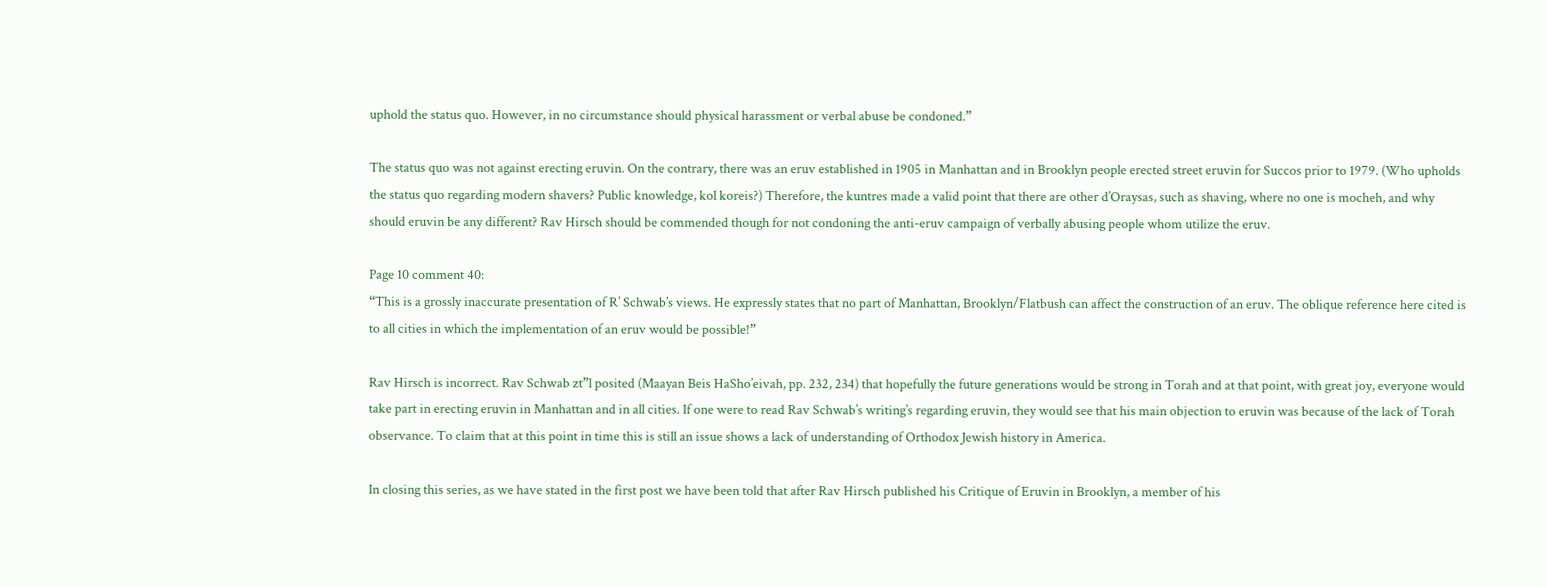uphold the status quo. However, in no circumstance should physical harassment or verbal abuse be condoned.”

The status quo was not against erecting eruvin. On the contrary, there was an eruv established in 1905 in Manhattan and in Brooklyn people erected street eruvin for Succos prior to 1979. (Who upholds the status quo regarding modern shavers? Public knowledge, kol koreis?) Therefore, the kuntres made a valid point that there are other d’Oraysas, such as shaving, where no one is mocheh, and why should eruvin be any different? Rav Hirsch should be commended though for not condoning the anti-eruv campaign of verbally abusing people whom utilize the eruv.

Page 10 comment 40:
“This is a grossly inaccurate presentation of R’ Schwab’s views. He expressly states that no part of Manhattan, Brooklyn/Flatbush can affect the construction of an eruv. The oblique reference here cited is to all cities in which the implementation of an eruv would be possible!”

Rav Hirsch is incorrect. Rav Schwab zt”l posited (Maayan Beis HaSho’eivah, pp. 232, 234) that hopefully the future generations would be strong in Torah and at that point, with great joy, everyone would take part in erecting eruvin in Manhattan and in all cities. If one were to read Rav Schwab’s writing’s regarding eruvin, they would see that his main objection to eruvin was because of the lack of Torah observance. To claim that at this point in time this is still an issue shows a lack of understanding of Orthodox Jewish history in America.

In closing this series, as we have stated in the first post we have been told that after Rav Hirsch published his Critique of Eruvin in Brooklyn, a member of his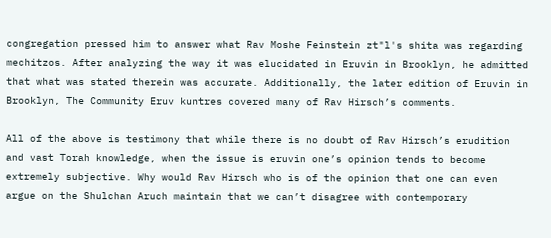congregation pressed him to answer what Rav Moshe Feinstein zt"l's shita was regarding mechitzos. After analyzing the way it was elucidated in Eruvin in Brooklyn, he admitted that what was stated therein was accurate. Additionally, the later edition of Eruvin in Brooklyn, The Community Eruv kuntres covered many of Rav Hirsch’s comments.

All of the above is testimony that while there is no doubt of Rav Hirsch’s erudition and vast Torah knowledge, when the issue is eruvin one’s opinion tends to become extremely subjective. Why would Rav Hirsch who is of the opinion that one can even argue on the Shulchan Aruch maintain that we can’t disagree with contemporary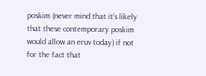poskim (never mind that it’s likely that these contemporary poskim would allow an eruv today) if not for the fact that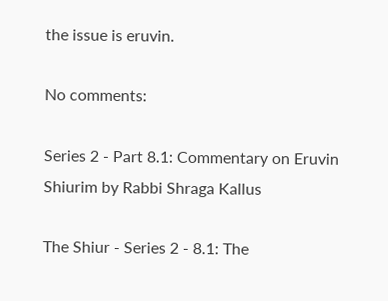the issue is eruvin.

No comments:

Series 2 - Part 8.1: Commentary on Eruvin Shiurim by Rabbi Shraga Kallus

The Shiur - Series 2 - 8.1: The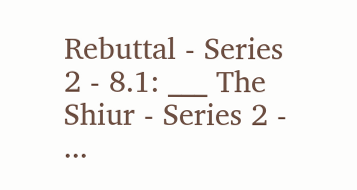Rebuttal - Series 2 - 8.1: ___ The Shiur - Series 2 - ...